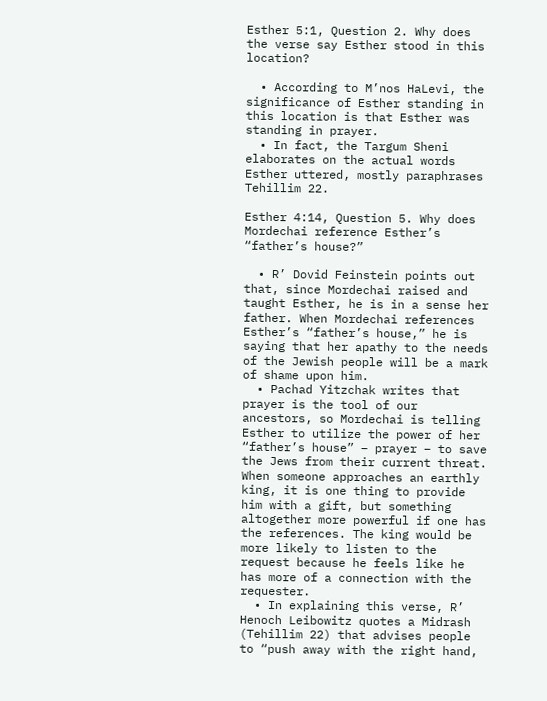Esther 5:1, Question 2. Why does the verse say Esther stood in this location?

  • According to M’nos HaLevi, the significance of Esther standing in this location is that Esther was standing in prayer.
  • In fact, the Targum Sheni elaborates on the actual words Esther uttered, mostly paraphrases Tehillim 22.

Esther 4:14, Question 5. Why does Mordechai reference Esther’s “father’s house?”

  • R’ Dovid Feinstein points out that, since Mordechai raised and taught Esther, he is in a sense her father. When Mordechai references Esther’s “father’s house,” he is saying that her apathy to the needs of the Jewish people will be a mark of shame upon him.
  • Pachad Yitzchak writes that prayer is the tool of our ancestors, so Mordechai is telling Esther to utilize the power of her “father’s house” – prayer – to save the Jews from their current threat. When someone approaches an earthly king, it is one thing to provide him with a gift, but something altogether more powerful if one has the references. The king would be more likely to listen to the request because he feels like he has more of a connection with the requester.
  • In explaining this verse, R’ Henoch Leibowitz quotes a Midrash (Tehillim 22) that advises people to “push away with the right hand,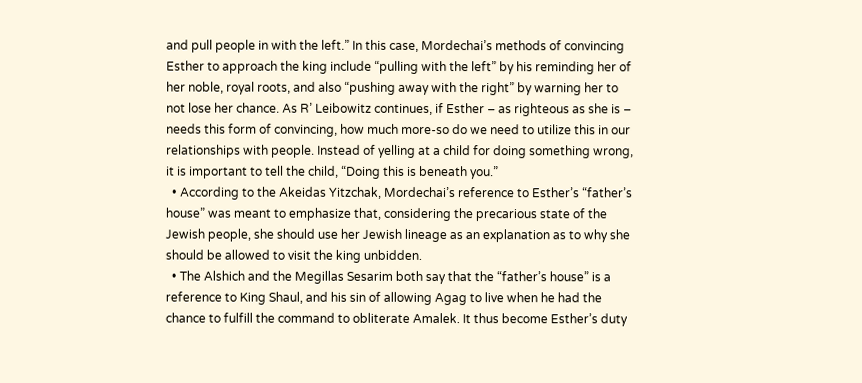and pull people in with the left.” In this case, Mordechai’s methods of convincing Esther to approach the king include “pulling with the left” by his reminding her of her noble, royal roots, and also “pushing away with the right” by warning her to not lose her chance. As R’ Leibowitz continues, if Esther – as righteous as she is – needs this form of convincing, how much more-so do we need to utilize this in our relationships with people. Instead of yelling at a child for doing something wrong, it is important to tell the child, “Doing this is beneath you.”
  • According to the Akeidas Yitzchak, Mordechai’s reference to Esther’s “father’s house” was meant to emphasize that, considering the precarious state of the Jewish people, she should use her Jewish lineage as an explanation as to why she should be allowed to visit the king unbidden.
  • The Alshich and the Megillas Sesarim both say that the “father’s house” is a reference to King Shaul, and his sin of allowing Agag to live when he had the chance to fulfill the command to obliterate Amalek. It thus become Esther’s duty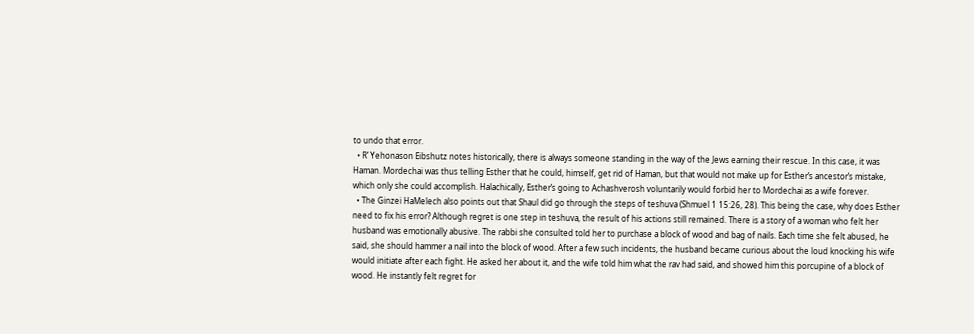to undo that error.
  • R’ Yehonason Eibshutz notes historically, there is always someone standing in the way of the Jews earning their rescue. In this case, it was Haman. Mordechai was thus telling Esther that he could, himself, get rid of Haman, but that would not make up for Esther’s ancestor’s mistake, which only she could accomplish. Halachically, Esther’s going to Achashverosh voluntarily would forbid her to Mordechai as a wife forever.
  • The Ginzei HaMelech also points out that Shaul did go through the steps of teshuva (Shmuel 1 15:26, 28). This being the case, why does Esther need to fix his error? Although regret is one step in teshuva, the result of his actions still remained. There is a story of a woman who felt her husband was emotionally abusive. The rabbi she consulted told her to purchase a block of wood and bag of nails. Each time she felt abused, he said, she should hammer a nail into the block of wood. After a few such incidents, the husband became curious about the loud knocking his wife would initiate after each fight. He asked her about it, and the wife told him what the rav had said, and showed him this porcupine of a block of wood. He instantly felt regret for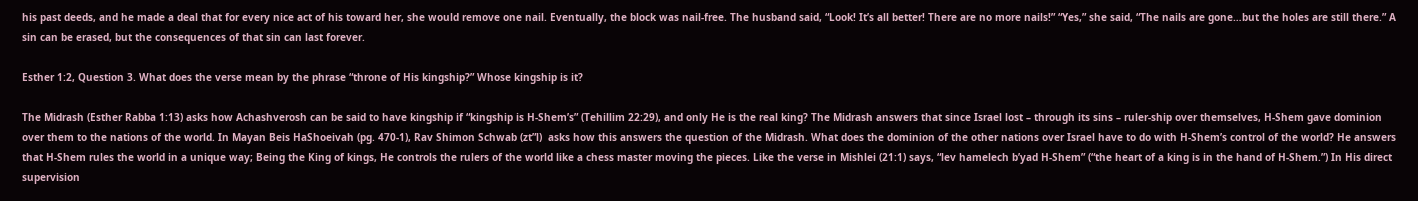his past deeds, and he made a deal that for every nice act of his toward her, she would remove one nail. Eventually, the block was nail-free. The husband said, “Look! It’s all better! There are no more nails!” “Yes,” she said, “The nails are gone…but the holes are still there.” A sin can be erased, but the consequences of that sin can last forever.

Esther 1:2, Question 3. What does the verse mean by the phrase “throne of His kingship?” Whose kingship is it?

The Midrash (Esther Rabba 1:13) asks how Achashverosh can be said to have kingship if “kingship is H-Shem’s” (Tehillim 22:29), and only He is the real king? The Midrash answers that since Israel lost – through its sins – ruler-ship over themselves, H-Shem gave dominion over them to the nations of the world. In Mayan Beis HaShoeivah (pg. 470-1), Rav Shimon Schwab (zt”l)  asks how this answers the question of the Midrash. What does the dominion of the other nations over Israel have to do with H-Shem’s control of the world? He answers that H-Shem rules the world in a unique way; Being the King of kings, He controls the rulers of the world like a chess master moving the pieces. Like the verse in Mishlei (21:1) says, “lev hamelech b’yad H-Shem” (“the heart of a king is in the hand of H-Shem.”) In His direct supervision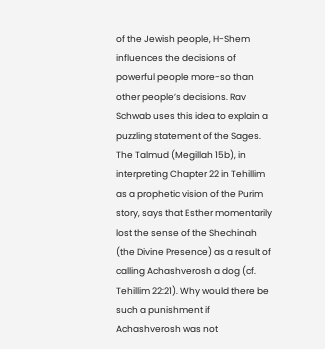of the Jewish people, H-Shem influences the decisions of powerful people more-so than other people’s decisions. Rav Schwab uses this idea to explain a puzzling statement of the Sages. The Talmud (Megillah 15b), in interpreting Chapter 22 in Tehillim as a prophetic vision of the Purim story, says that Esther momentarily lost the sense of the Shechinah (the Divine Presence) as a result of calling Achashverosh a dog (cf. Tehillim 22:21). Why would there be such a punishment if Achashverosh was not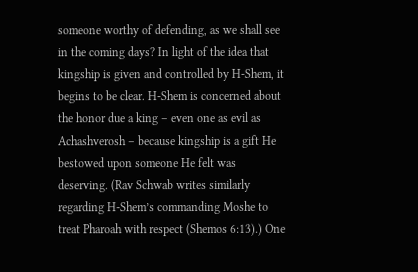someone worthy of defending, as we shall see in the coming days? In light of the idea that kingship is given and controlled by H-Shem, it begins to be clear. H-Shem is concerned about the honor due a king – even one as evil as Achashverosh – because kingship is a gift He bestowed upon someone He felt was deserving. (Rav Schwab writes similarly regarding H-Shem’s commanding Moshe to treat Pharoah with respect (Shemos 6:13).) One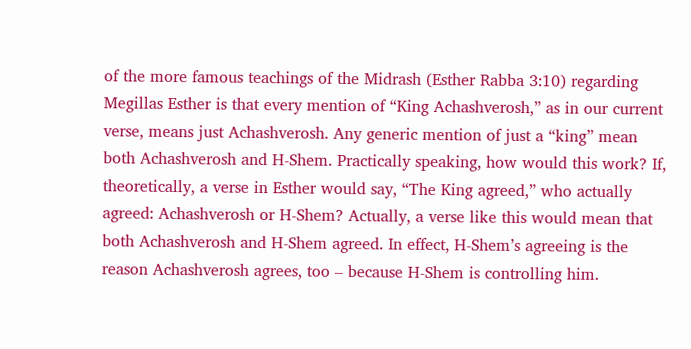of the more famous teachings of the Midrash (Esther Rabba 3:10) regarding Megillas Esther is that every mention of “King Achashverosh,” as in our current verse, means just Achashverosh. Any generic mention of just a “king” mean both Achashverosh and H-Shem. Practically speaking, how would this work? If, theoretically, a verse in Esther would say, “The King agreed,” who actually agreed: Achashverosh or H-Shem? Actually, a verse like this would mean that both Achashverosh and H-Shem agreed. In effect, H-Shem’s agreeing is the reason Achashverosh agrees, too – because H-Shem is controlling him.